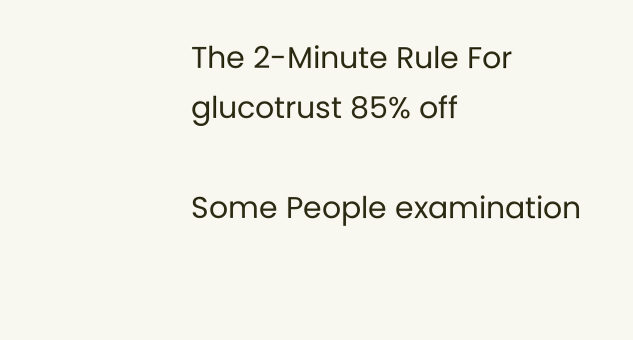The 2-Minute Rule For glucotrust 85% off

Some People examination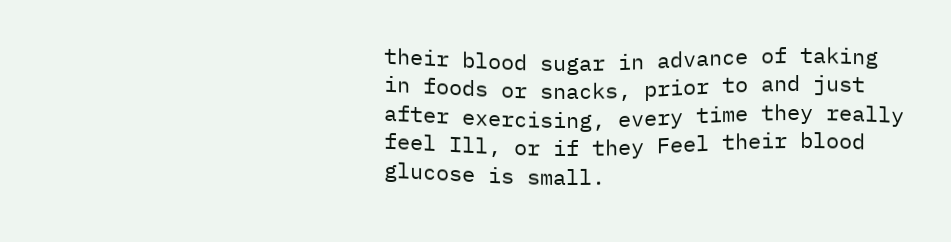their blood sugar in advance of taking in foods or snacks, prior to and just after exercising, every time they really feel Ill, or if they Feel their blood glucose is small.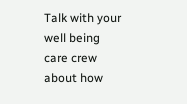Talk with your well being care crew about how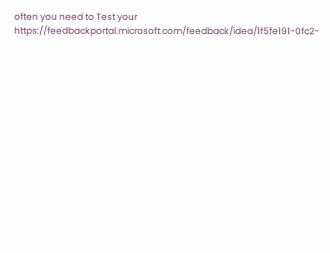often you need to Test your https://feedbackportal.microsoft.com/feedback/idea/1f5fe191-0fc2-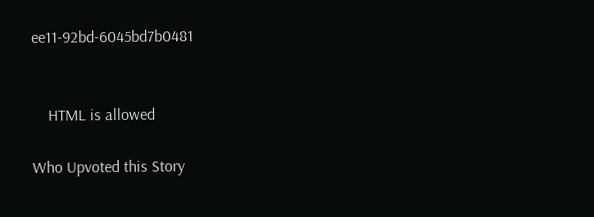ee11-92bd-6045bd7b0481


    HTML is allowed

Who Upvoted this Story